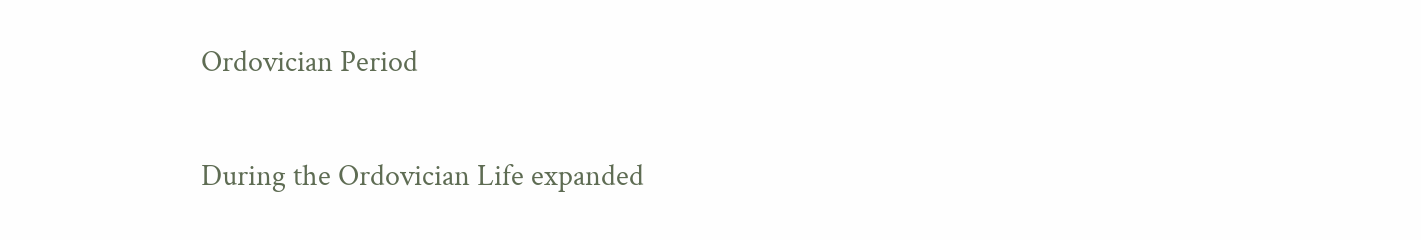Ordovician Period

During the Ordovician Life expanded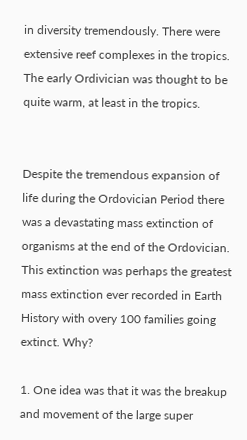in diversity tremendously. There were extensive reef complexes in the tropics. The early Ordivician was thought to be quite warm, at least in the tropics.


Despite the tremendous expansion of life during the Ordovician Period there was a devastating mass extinction of organisms at the end of the Ordovician. This extinction was perhaps the greatest mass extinction ever recorded in Earth History with overy 100 families going extinct. Why?

1. One idea was that it was the breakup and movement of the large super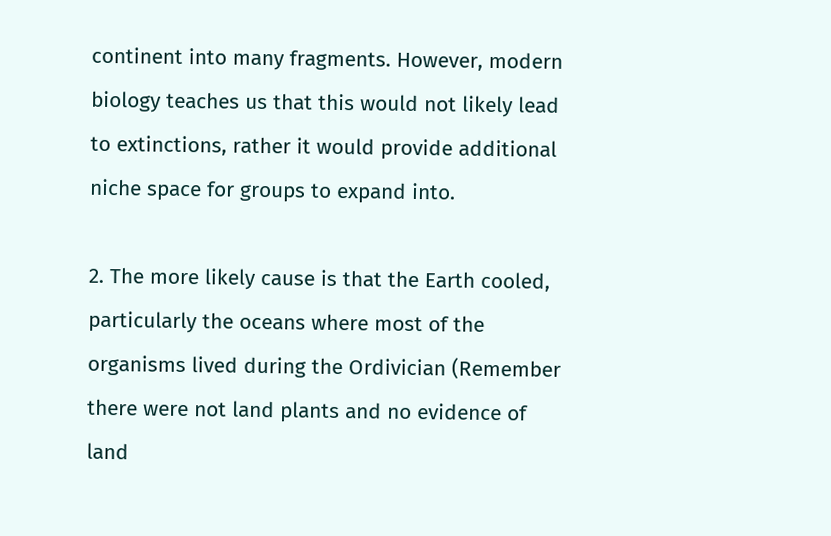continent into many fragments. However, modern biology teaches us that this would not likely lead to extinctions, rather it would provide additional niche space for groups to expand into.

2. The more likely cause is that the Earth cooled, particularly the oceans where most of the organisms lived during the Ordivician (Remember there were not land plants and no evidence of land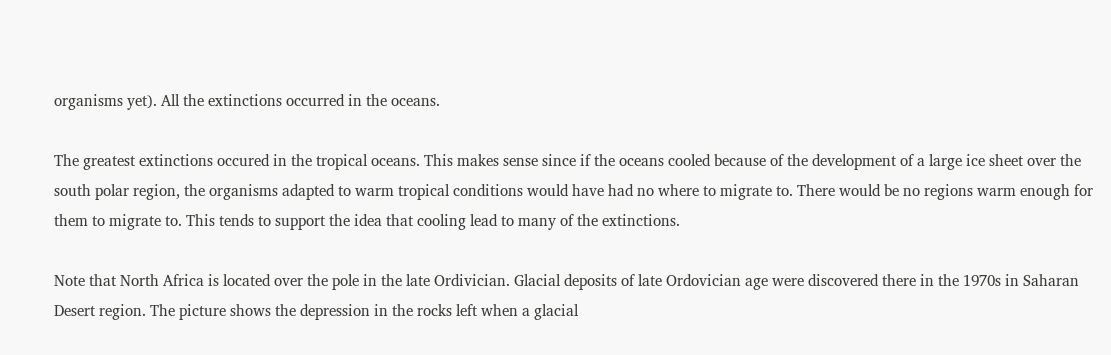organisms yet). All the extinctions occurred in the oceans.

The greatest extinctions occured in the tropical oceans. This makes sense since if the oceans cooled because of the development of a large ice sheet over the south polar region, the organisms adapted to warm tropical conditions would have had no where to migrate to. There would be no regions warm enough for them to migrate to. This tends to support the idea that cooling lead to many of the extinctions.

Note that North Africa is located over the pole in the late Ordivician. Glacial deposits of late Ordovician age were discovered there in the 1970s in Saharan Desert region. The picture shows the depression in the rocks left when a glacial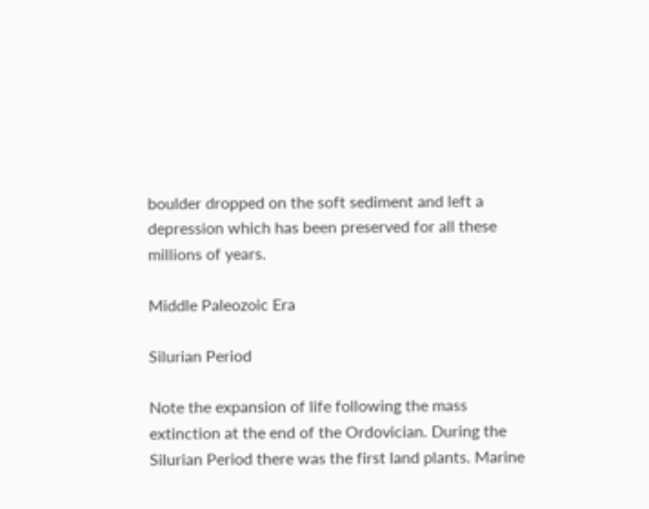boulder dropped on the soft sediment and left a depression which has been preserved for all these millions of years.

Middle Paleozoic Era

Silurian Period

Note the expansion of life following the mass extinction at the end of the Ordovician. During the Silurian Period there was the first land plants. Marine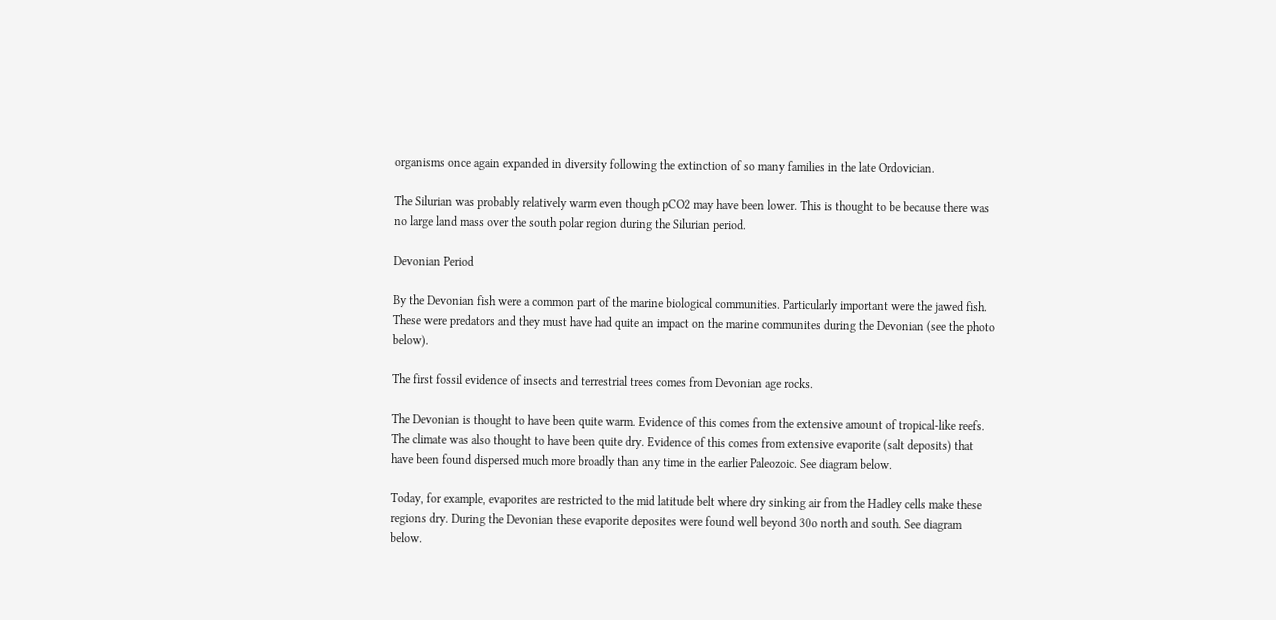organisms once again expanded in diversity following the extinction of so many families in the late Ordovician.

The Silurian was probably relatively warm even though pCO2 may have been lower. This is thought to be because there was no large land mass over the south polar region during the Silurian period.

Devonian Period

By the Devonian fish were a common part of the marine biological communities. Particularly important were the jawed fish. These were predators and they must have had quite an impact on the marine communites during the Devonian (see the photo below).

The first fossil evidence of insects and terrestrial trees comes from Devonian age rocks.

The Devonian is thought to have been quite warm. Evidence of this comes from the extensive amount of tropical-like reefs. The climate was also thought to have been quite dry. Evidence of this comes from extensive evaporite (salt deposits) that have been found dispersed much more broadly than any time in the earlier Paleozoic. See diagram below.

Today, for example, evaporites are restricted to the mid latitude belt where dry sinking air from the Hadley cells make these regions dry. During the Devonian these evaporite deposites were found well beyond 30o north and south. See diagram below.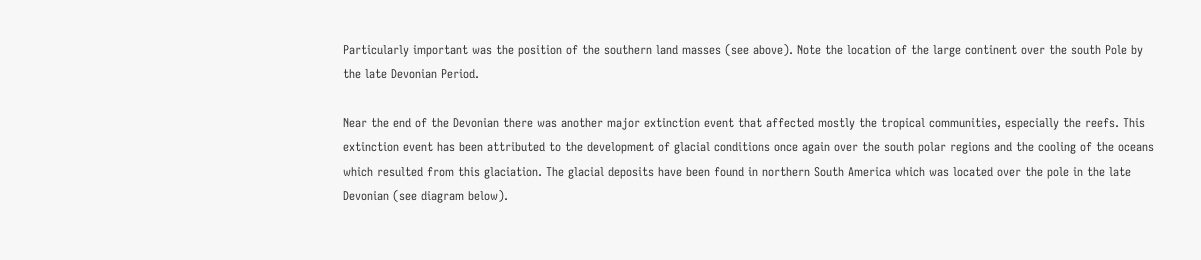Particularly important was the position of the southern land masses (see above). Note the location of the large continent over the south Pole by the late Devonian Period.

Near the end of the Devonian there was another major extinction event that affected mostly the tropical communities, especially the reefs. This extinction event has been attributed to the development of glacial conditions once again over the south polar regions and the cooling of the oceans which resulted from this glaciation. The glacial deposits have been found in northern South America which was located over the pole in the late Devonian (see diagram below).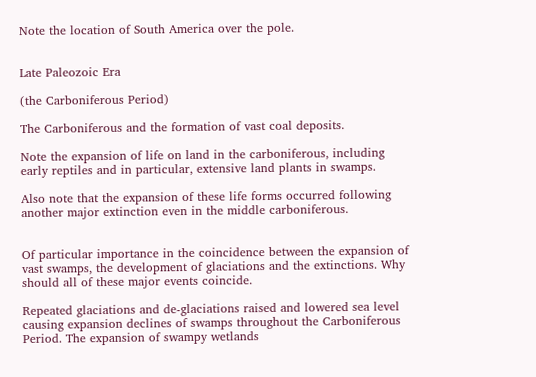Note the location of South America over the pole.


Late Paleozoic Era

(the Carboniferous Period)

The Carboniferous and the formation of vast coal deposits.

Note the expansion of life on land in the carboniferous, including early reptiles and in particular, extensive land plants in swamps.

Also note that the expansion of these life forms occurred following another major extinction even in the middle carboniferous.


Of particular importance in the coincidence between the expansion of vast swamps, the development of glaciations and the extinctions. Why should all of these major events coincide.

Repeated glaciations and de-glaciations raised and lowered sea level causing expansion declines of swamps throughout the Carboniferous Period. The expansion of swampy wetlands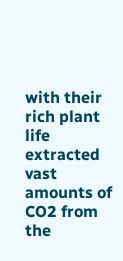with their rich plant life extracted vast amounts of CO2 from the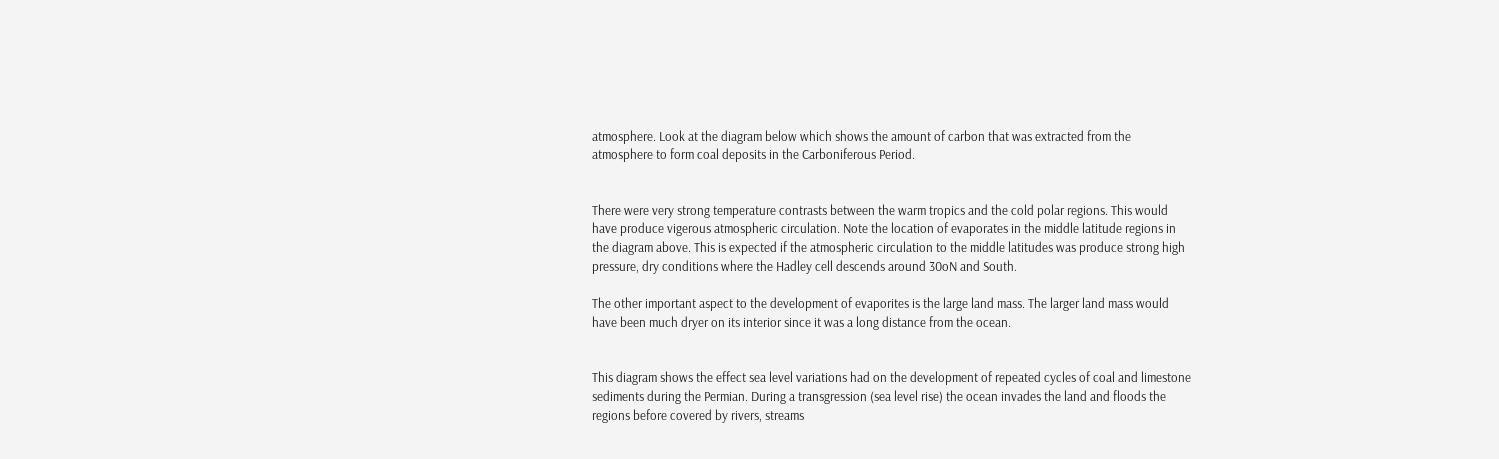atmosphere. Look at the diagram below which shows the amount of carbon that was extracted from the atmosphere to form coal deposits in the Carboniferous Period.


There were very strong temperature contrasts between the warm tropics and the cold polar regions. This would have produce vigerous atmospheric circulation. Note the location of evaporates in the middle latitude regions in the diagram above. This is expected if the atmospheric circulation to the middle latitudes was produce strong high pressure, dry conditions where the Hadley cell descends around 30oN and South.

The other important aspect to the development of evaporites is the large land mass. The larger land mass would have been much dryer on its interior since it was a long distance from the ocean.


This diagram shows the effect sea level variations had on the development of repeated cycles of coal and limestone sediments during the Permian. During a transgression (sea level rise) the ocean invades the land and floods the regions before covered by rivers, streams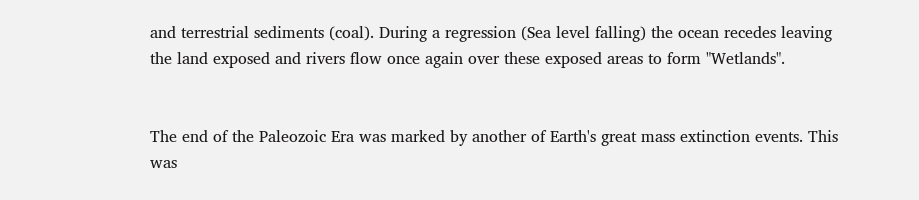and terrestrial sediments (coal). During a regression (Sea level falling) the ocean recedes leaving the land exposed and rivers flow once again over these exposed areas to form "Wetlands".


The end of the Paleozoic Era was marked by another of Earth's great mass extinction events. This was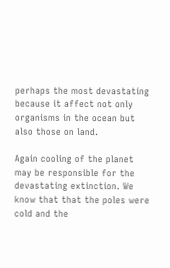perhaps the most devastating because it affect not only organisms in the ocean but also those on land.

Again cooling of the planet may be responsible for the devastating extinction. We know that that the poles were cold and the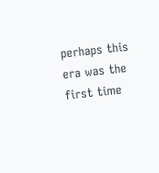perhaps this era was the first time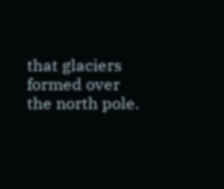that glaciers formed over the north pole.